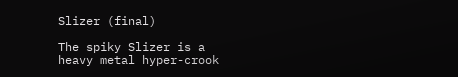Slizer (final)

The spiky Slizer is a heavy metal hyper-crook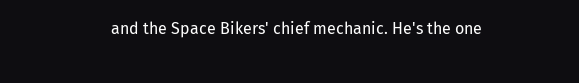and the Space Bikers' chief mechanic. He's the one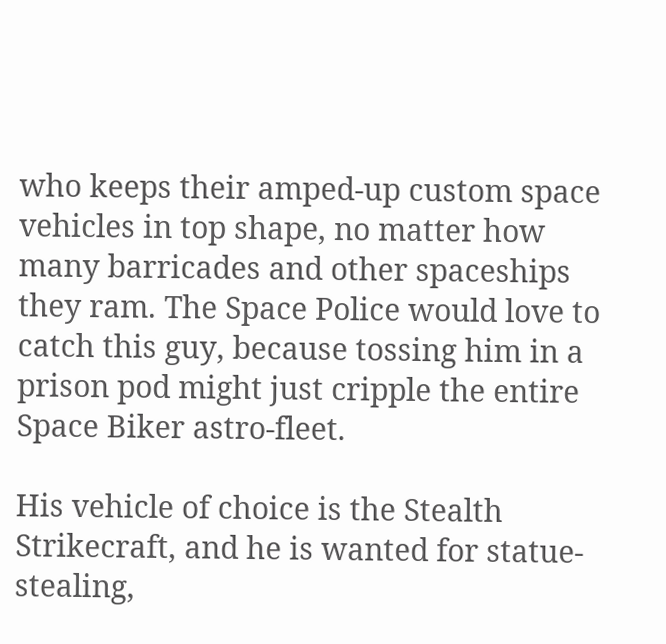who keeps their amped-up custom space vehicles in top shape, no matter how many barricades and other spaceships they ram. The Space Police would love to catch this guy, because tossing him in a prison pod might just cripple the entire Space Biker astro-fleet.

His vehicle of choice is the Stealth Strikecraft, and he is wanted for statue-stealing,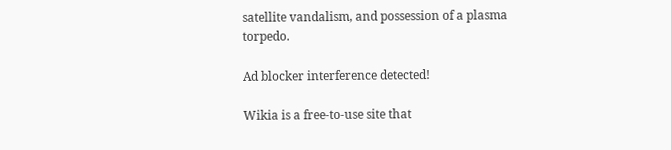satellite vandalism, and possession of a plasma torpedo.

Ad blocker interference detected!

Wikia is a free-to-use site that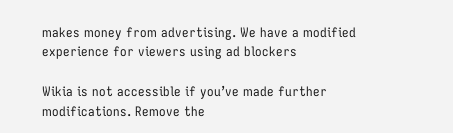makes money from advertising. We have a modified experience for viewers using ad blockers

Wikia is not accessible if you’ve made further modifications. Remove the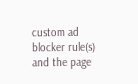custom ad blocker rule(s) and the page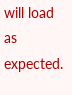will load as expected.